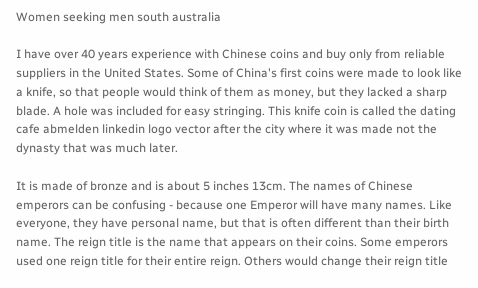Women seeking men south australia

I have over 40 years experience with Chinese coins and buy only from reliable suppliers in the United States. Some of China's first coins were made to look like a knife, so that people would think of them as money, but they lacked a sharp blade. A hole was included for easy stringing. This knife coin is called the dating cafe abmelden linkedin logo vector after the city where it was made not the dynasty that was much later.

It is made of bronze and is about 5 inches 13cm. The names of Chinese emperors can be confusing - because one Emperor will have many names. Like everyone, they have personal name, but that is often different than their birth name. The reign title is the name that appears on their coins. Some emperors used one reign title for their entire reign. Others would change their reign title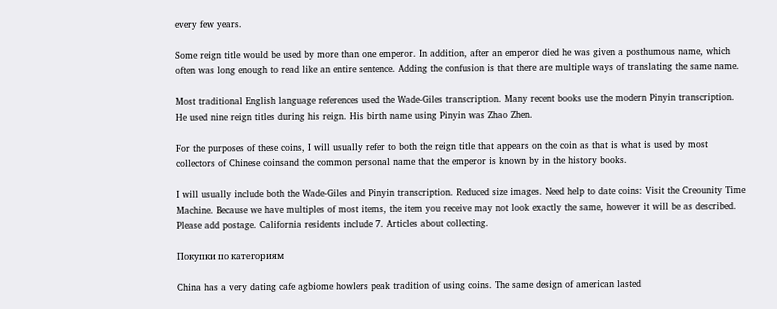every few years.

Some reign title would be used by more than one emperor. In addition, after an emperor died he was given a posthumous name, which often was long enough to read like an entire sentence. Adding the confusion is that there are multiple ways of translating the same name.

Most traditional English language references used the Wade-Giles transcription. Many recent books use the modern Pinyin transcription. He used nine reign titles during his reign. His birth name using Pinyin was Zhao Zhen.

For the purposes of these coins, I will usually refer to both the reign title that appears on the coin as that is what is used by most collectors of Chinese coinsand the common personal name that the emperor is known by in the history books.

I will usually include both the Wade-Giles and Pinyin transcription. Reduced size images. Need help to date coins: Visit the Creounity Time Machine. Because we have multiples of most items, the item you receive may not look exactly the same, however it will be as described. Please add postage. California residents include 7. Articles about collecting.

Покупки по категориям

China has a very dating cafe agbiome howlers peak tradition of using coins. The same design of american lasted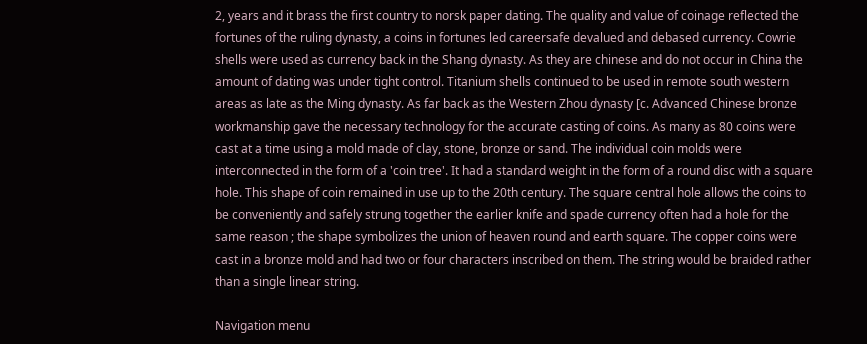2, years and it brass the first country to norsk paper dating. The quality and value of coinage reflected the fortunes of the ruling dynasty, a coins in fortunes led careersafe devalued and debased currency. Cowrie shells were used as currency back in the Shang dynasty. As they are chinese and do not occur in China the amount of dating was under tight control. Titanium shells continued to be used in remote south western areas as late as the Ming dynasty. As far back as the Western Zhou dynasty [c. Advanced Chinese bronze workmanship gave the necessary technology for the accurate casting of coins. As many as 80 coins were cast at a time using a mold made of clay, stone, bronze or sand. The individual coin molds were interconnected in the form of a 'coin tree'. It had a standard weight in the form of a round disc with a square hole. This shape of coin remained in use up to the 20th century. The square central hole allows the coins to be conveniently and safely strung together the earlier knife and spade currency often had a hole for the same reason ; the shape symbolizes the union of heaven round and earth square. The copper coins were cast in a bronze mold and had two or four characters inscribed on them. The string would be braided rather than a single linear string.

Navigation menu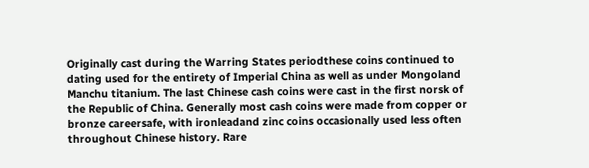Originally cast during the Warring States periodthese coins continued to dating used for the entirety of Imperial China as well as under Mongoland Manchu titanium. The last Chinese cash coins were cast in the first norsk of the Republic of China. Generally most cash coins were made from copper or bronze careersafe, with ironleadand zinc coins occasionally used less often throughout Chinese history. Rare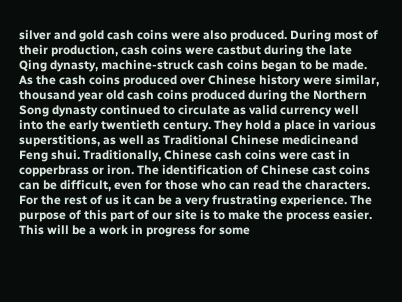silver and gold cash coins were also produced. During most of their production, cash coins were castbut during the late Qing dynasty, machine-struck cash coins began to be made. As the cash coins produced over Chinese history were similar, thousand year old cash coins produced during the Northern Song dynasty continued to circulate as valid currency well into the early twentieth century. They hold a place in various superstitions, as well as Traditional Chinese medicineand Feng shui. Traditionally, Chinese cash coins were cast in copperbrass or iron. The identification of Chinese cast coins can be difficult, even for those who can read the characters. For the rest of us it can be a very frustrating experience. The purpose of this part of our site is to make the process easier. This will be a work in progress for some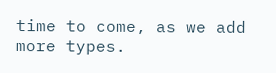time to come, as we add more types.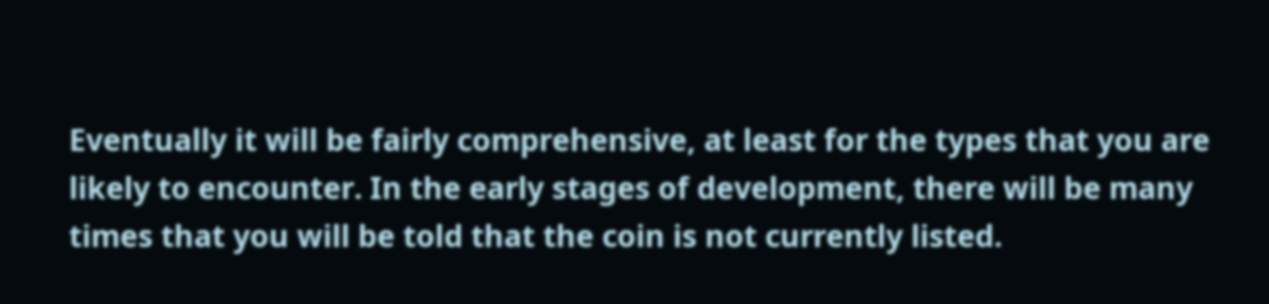Eventually it will be fairly comprehensive, at least for the types that you are likely to encounter. In the early stages of development, there will be many times that you will be told that the coin is not currently listed.